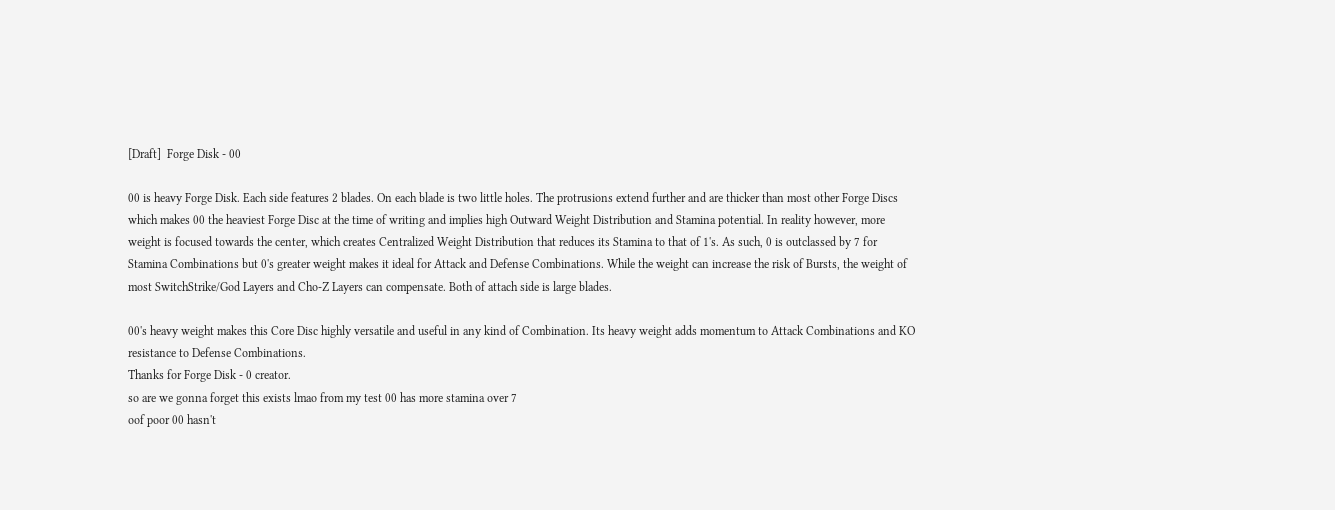[Draft]  Forge Disk - 00

00 is heavy Forge Disk. Each side features 2 blades. On each blade is two little holes. The protrusions extend further and are thicker than most other Forge Discs which makes 00 the heaviest Forge Disc at the time of writing and implies high Outward Weight Distribution and Stamina potential. In reality however, more weight is focused towards the center, which creates Centralized Weight Distribution that reduces its Stamina to that of 1's. As such, 0 is outclassed by 7 for Stamina Combinations but 0's greater weight makes it ideal for Attack and Defense Combinations. While the weight can increase the risk of Bursts, the weight of most SwitchStrike/God Layers and Cho-Z Layers can compensate. Both of attach side is large blades.

00's heavy weight makes this Core Disc highly versatile and useful in any kind of Combination. Its heavy weight adds momentum to Attack Combinations and KO resistance to Defense Combinations.
Thanks for Forge Disk - 0 creator.
so are we gonna forget this exists lmao from my test 00 has more stamina over 7
oof poor 00 hasn't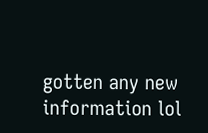gotten any new information lol